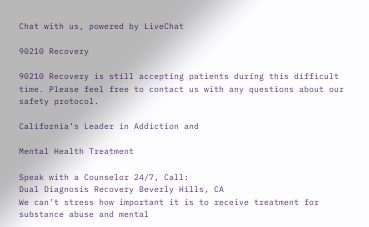Chat with us, powered by LiveChat

90210 Recovery

90210 Recovery is still accepting patients during this difficult time. Please feel free to contact us with any questions about our safety protocol.

California’s Leader in Addiction and

Mental Health Treatment

Speak with a Counselor 24/7, Call:
Dual Diagnosis Recovery Beverly Hills, CA
We can’t stress how important it is to receive treatment for substance abuse and mental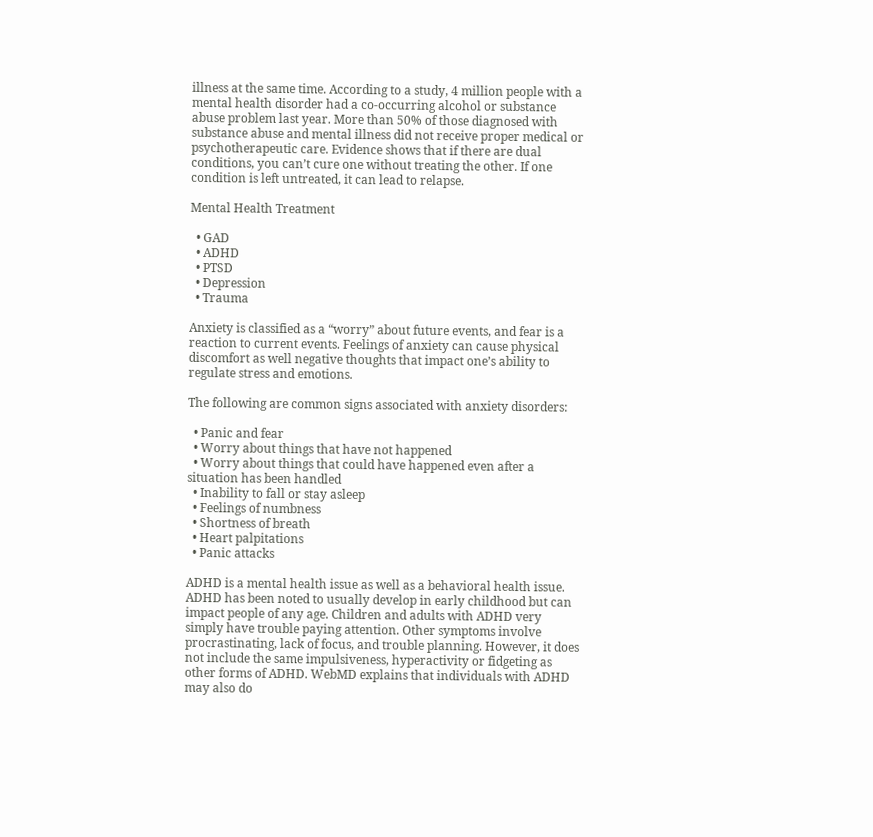illness at the same time. According to a study, 4 million people with a mental health disorder had a co-occurring alcohol or substance abuse problem last year. More than 50% of those diagnosed with substance abuse and mental illness did not receive proper medical or psychotherapeutic care. Evidence shows that if there are dual conditions, you can’t cure one without treating the other. If one condition is left untreated, it can lead to relapse.

Mental Health Treatment

  • GAD
  • ADHD
  • PTSD
  • Depression
  • Trauma

Anxiety is classified as a “worry” about future events, and fear is a reaction to current events. Feelings of anxiety can cause physical discomfort as well negative thoughts that impact one’s ability to regulate stress and emotions.

The following are common signs associated with anxiety disorders:

  • Panic and fear
  • Worry about things that have not happened
  • Worry about things that could have happened even after a situation has been handled
  • Inability to fall or stay asleep
  • Feelings of numbness
  • Shortness of breath
  • Heart palpitations
  • Panic attacks

ADHD is a mental health issue as well as a behavioral health issue. ADHD has been noted to usually develop in early childhood but can impact people of any age. Children and adults with ADHD very simply have trouble paying attention. Other symptoms involve procrastinating, lack of focus, and trouble planning. However, it does not include the same impulsiveness, hyperactivity or fidgeting as other forms of ADHD. WebMD explains that individuals with ADHD may also do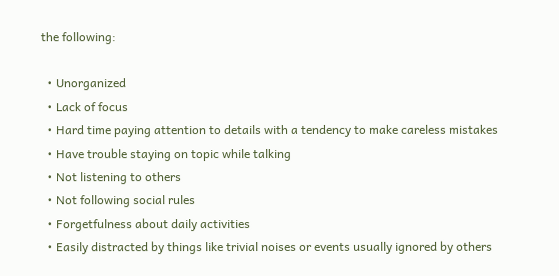the following:

  • Unorganized
  • Lack of focus
  • Hard time paying attention to details with a tendency to make careless mistakes
  • Have trouble staying on topic while talking
  • Not listening to others
  • Not following social rules
  • Forgetfulness about daily activities
  • Easily distracted by things like trivial noises or events usually ignored by others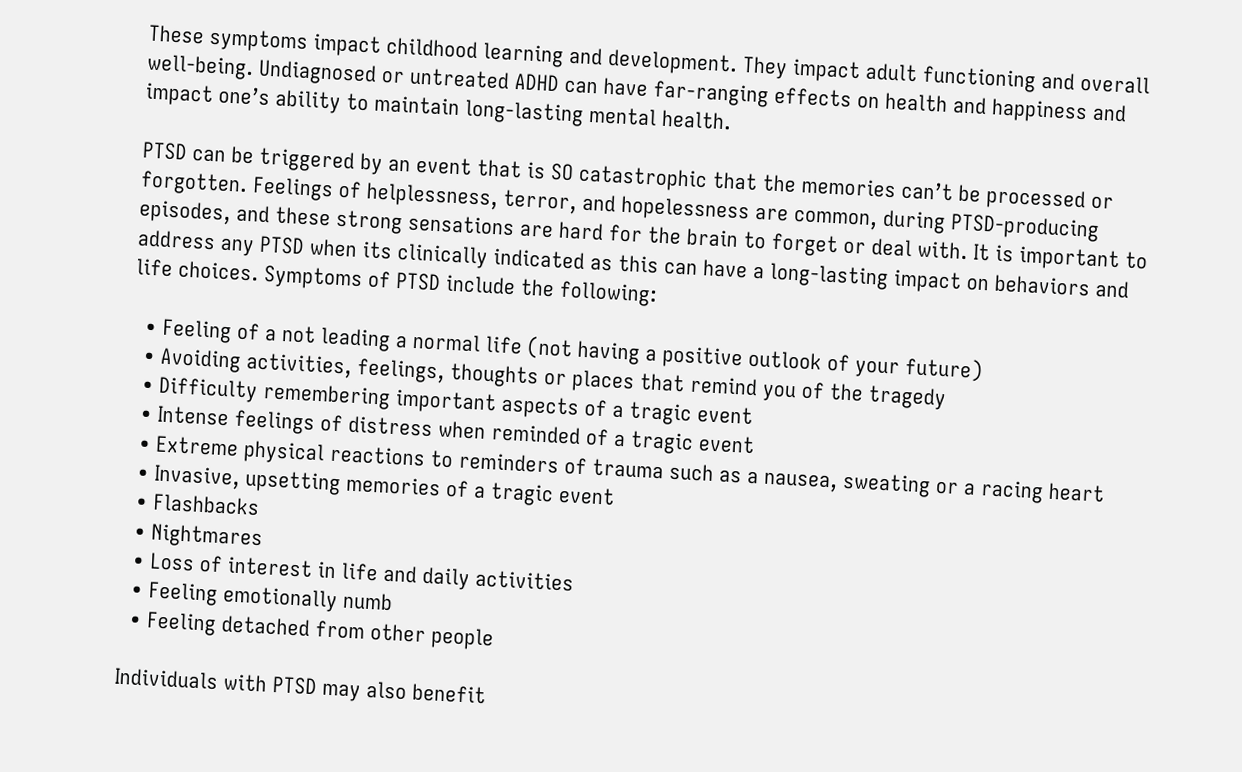These symptoms impact childhood learning and development. They impact adult functioning and overall well-being. Undiagnosed or untreated ADHD can have far-ranging effects on health and happiness and impact one’s ability to maintain long-lasting mental health.

PTSD can be triggered by an event that is SO catastrophic that the memories can’t be processed or forgotten. Feelings of helplessness, terror, and hopelessness are common, during PTSD-producing episodes, and these strong sensations are hard for the brain to forget or deal with. It is important to address any PTSD when its clinically indicated as this can have a long-lasting impact on behaviors and life choices. Symptoms of PTSD include the following:

  • Feeling of a not leading a normal life (not having a positive outlook of your future)
  • Avoiding activities, feelings, thoughts or places that remind you of the tragedy
  • Difficulty remembering important aspects of a tragic event
  • Intense feelings of distress when reminded of a tragic event
  • Extreme physical reactions to reminders of trauma such as a nausea, sweating or a racing heart
  • Invasive, upsetting memories of a tragic event
  • Flashbacks
  • Nightmares
  • Loss of interest in life and daily activities
  • Feeling emotionally numb
  • Feeling detached from other people

Individuals with PTSD may also benefit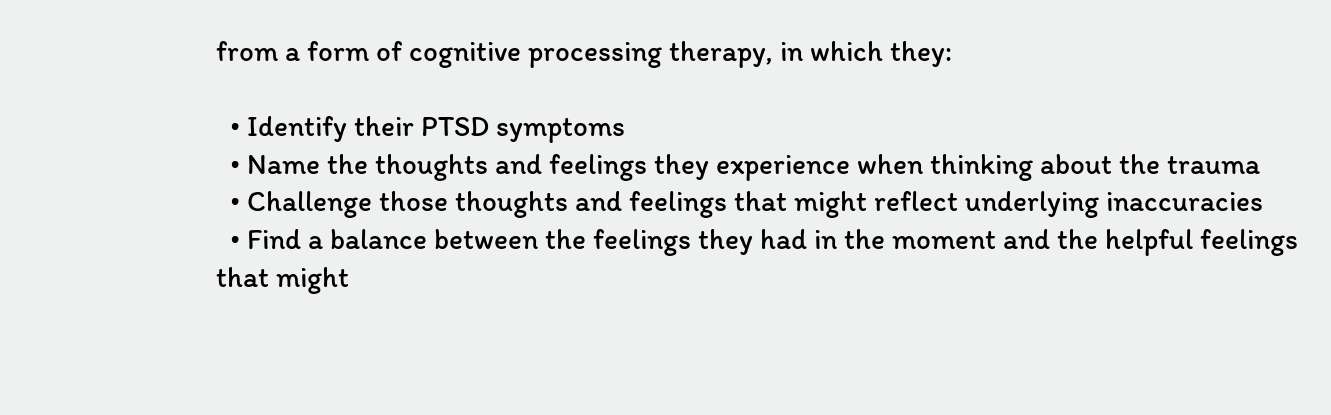from a form of cognitive processing therapy, in which they:

  • Identify their PTSD symptoms
  • Name the thoughts and feelings they experience when thinking about the trauma
  • Challenge those thoughts and feelings that might reflect underlying inaccuracies
  • Find a balance between the feelings they had in the moment and the helpful feelings that might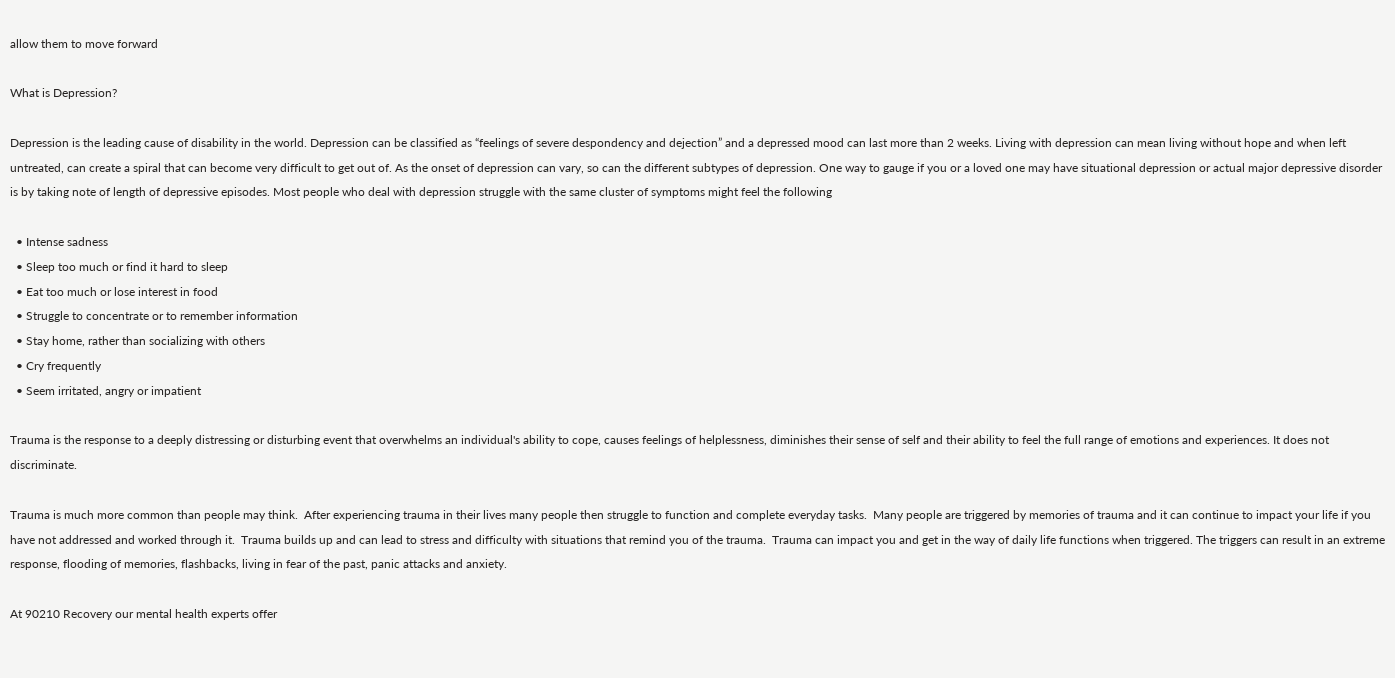allow them to move forward

What is Depression?

Depression is the leading cause of disability in the world. Depression can be classified as “feelings of severe despondency and dejection” and a depressed mood can last more than 2 weeks. Living with depression can mean living without hope and when left untreated, can create a spiral that can become very difficult to get out of. As the onset of depression can vary, so can the different subtypes of depression. One way to gauge if you or a loved one may have situational depression or actual major depressive disorder is by taking note of length of depressive episodes. Most people who deal with depression struggle with the same cluster of symptoms might feel the following

  • Intense sadness
  • Sleep too much or find it hard to sleep
  • Eat too much or lose interest in food
  • Struggle to concentrate or to remember information
  • Stay home, rather than socializing with others
  • Cry frequently
  • Seem irritated, angry or impatient

Trauma is the response to a deeply distressing or disturbing event that overwhelms an individual's ability to cope, causes feelings of helplessness, diminishes their sense of self and their ability to feel the full range of emotions and experiences. It does not discriminate.

Trauma is much more common than people may think.  After experiencing trauma in their lives many people then struggle to function and complete everyday tasks.  Many people are triggered by memories of trauma and it can continue to impact your life if you have not addressed and worked through it.  Trauma builds up and can lead to stress and difficulty with situations that remind you of the trauma.  Trauma can impact you and get in the way of daily life functions when triggered. The triggers can result in an extreme response, flooding of memories, flashbacks, living in fear of the past, panic attacks and anxiety.

At 90210 Recovery our mental health experts offer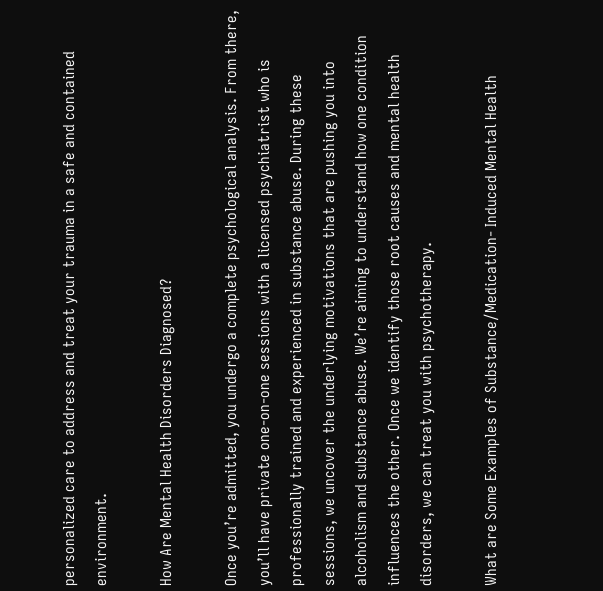personalized care to address and treat your trauma in a safe and contained environment.

How Are Mental Health Disorders Diagnosed?

Once you’re admitted, you undergo a complete psychological analysis. From there, you’ll have private one-on-one sessions with a licensed psychiatrist who is professionally trained and experienced in substance abuse. During these sessions, we uncover the underlying motivations that are pushing you into alcoholism and substance abuse. We’re aiming to understand how one condition influences the other. Once we identify those root causes and mental health disorders, we can treat you with psychotherapy.

What are Some Examples of Substance/Medication- Induced Mental Health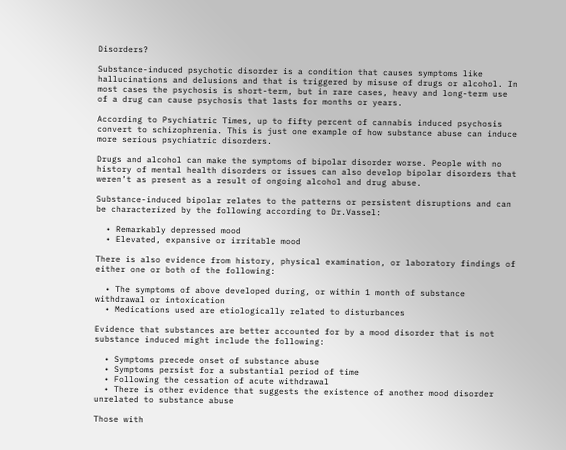Disorders?

Substance-induced psychotic disorder is a condition that causes symptoms like hallucinations and delusions and that is triggered by misuse of drugs or alcohol. In most cases the psychosis is short-term, but in rare cases, heavy and long-term use of a drug can cause psychosis that lasts for months or years.

According to Psychiatric Times, up to fifty percent of cannabis induced psychosis convert to schizophrenia. This is just one example of how substance abuse can induce more serious psychiatric disorders.

Drugs and alcohol can make the symptoms of bipolar disorder worse. People with no history of mental health disorders or issues can also develop bipolar disorders that weren’t as present as a result of ongoing alcohol and drug abuse.

Substance-induced bipolar relates to the patterns or persistent disruptions and can be characterized by the following according to Dr.Vassel:

  • Remarkably depressed mood
  • Elevated, expansive or irritable mood

There is also evidence from history, physical examination, or laboratory findings of either one or both of the following:

  • The symptoms of above developed during, or within 1 month of substance withdrawal or intoxication
  • Medications used are etiologically related to disturbances

Evidence that substances are better accounted for by a mood disorder that is not substance induced might include the following:

  • Symptoms precede onset of substance abuse
  • Symptoms persist for a substantial period of time
  • Following the cessation of acute withdrawal
  • There is other evidence that suggests the existence of another mood disorder unrelated to substance abuse

Those with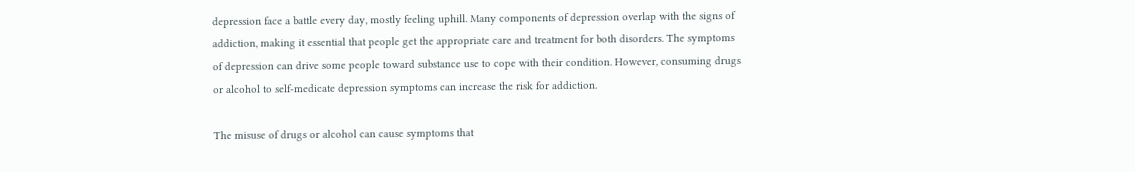depression face a battle every day, mostly feeling uphill. Many components of depression overlap with the signs of addiction, making it essential that people get the appropriate care and treatment for both disorders. The symptoms of depression can drive some people toward substance use to cope with their condition. However, consuming drugs or alcohol to self-medicate depression symptoms can increase the risk for addiction.

The misuse of drugs or alcohol can cause symptoms that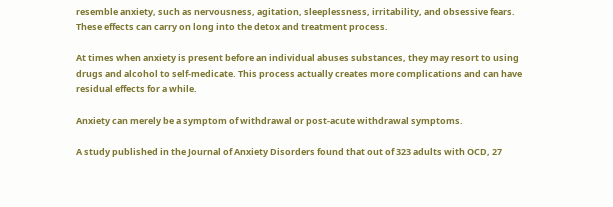resemble anxiety, such as nervousness, agitation, sleeplessness, irritability, and obsessive fears. These effects can carry on long into the detox and treatment process.

At times when anxiety is present before an individual abuses substances, they may resort to using drugs and alcohol to self-medicate. This process actually creates more complications and can have residual effects for a while.

Anxiety can merely be a symptom of withdrawal or post-acute withdrawal symptoms.

A study published in the Journal of Anxiety Disorders found that out of 323 adults with OCD, 27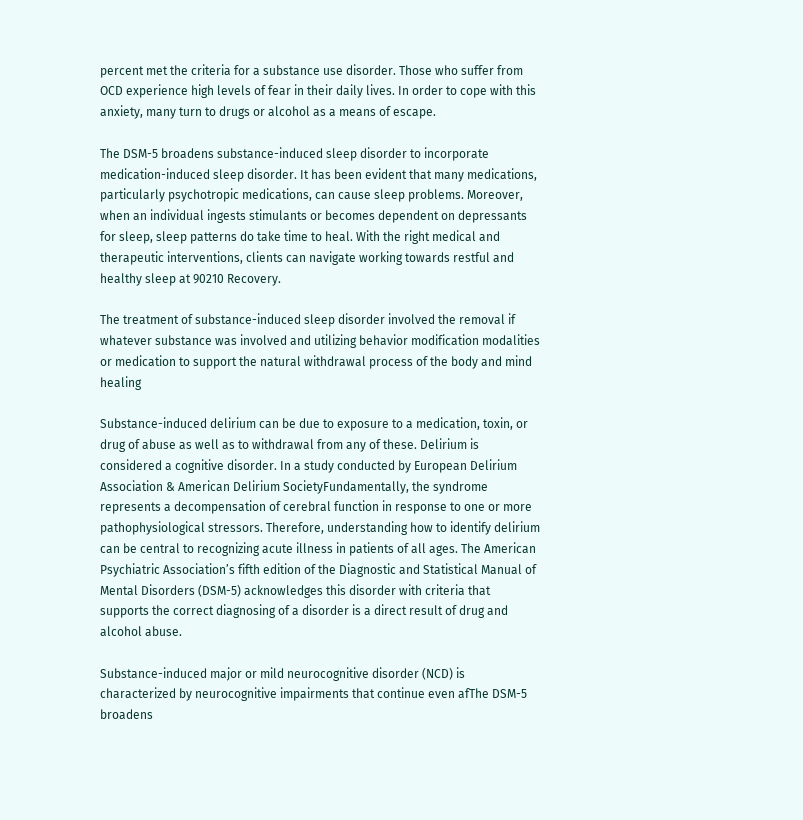percent met the criteria for a substance use disorder. Those who suffer from OCD experience high levels of fear in their daily lives. In order to cope with this anxiety, many turn to drugs or alcohol as a means of escape.

The DSM-5 broadens substance-induced sleep disorder to incorporate medication-induced sleep disorder. It has been evident that many medications, particularly psychotropic medications, can cause sleep problems. Moreover, when an individual ingests stimulants or becomes dependent on depressants for sleep, sleep patterns do take time to heal. With the right medical and therapeutic interventions, clients can navigate working towards restful and healthy sleep at 90210 Recovery.

The treatment of substance-induced sleep disorder involved the removal if whatever substance was involved and utilizing behavior modification modalities or medication to support the natural withdrawal process of the body and mind healing

Substance-induced delirium can be due to exposure to a medication, toxin, or drug of abuse as well as to withdrawal from any of these. Delirium is considered a cognitive disorder. In a study conducted by European Delirium Association & American Delirium SocietyFundamentally, the syndrome represents a decompensation of cerebral function in response to one or more pathophysiological stressors. Therefore, understanding how to identify delirium can be central to recognizing acute illness in patients of all ages. The American Psychiatric Association’s fifth edition of the Diagnostic and Statistical Manual of Mental Disorders (DSM-5) acknowledges this disorder with criteria that supports the correct diagnosing of a disorder is a direct result of drug and alcohol abuse.

Substance-induced major or mild neurocognitive disorder (NCD) is characterized by neurocognitive impairments that continue even afThe DSM-5 broadens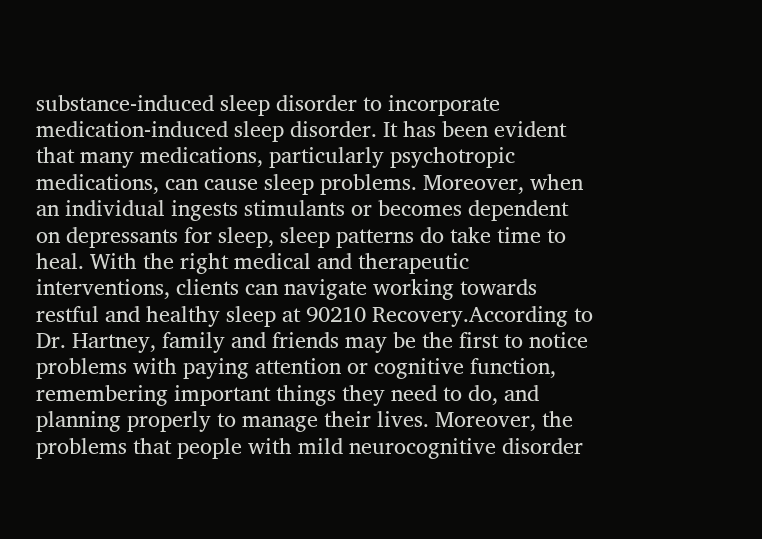substance-induced sleep disorder to incorporate medication-induced sleep disorder. It has been evident that many medications, particularly psychotropic medications, can cause sleep problems. Moreover, when an individual ingests stimulants or becomes dependent on depressants for sleep, sleep patterns do take time to heal. With the right medical and therapeutic interventions, clients can navigate working towards restful and healthy sleep at 90210 Recovery.According to Dr. Hartney, family and friends may be the first to notice problems with paying attention or cognitive function, remembering important things they need to do, and planning properly to manage their lives. Moreover, the problems that people with mild neurocognitive disorder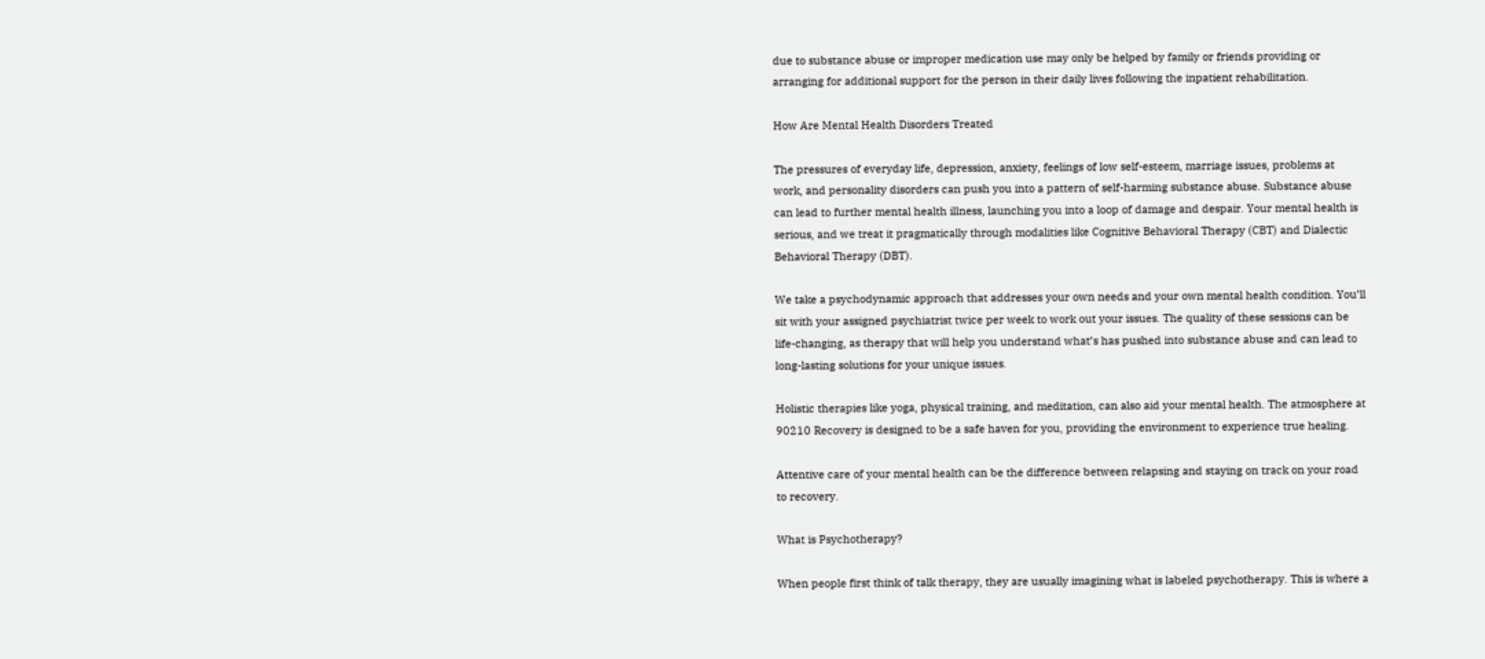due to substance abuse or improper medication use may only be helped by family or friends providing or arranging for additional support for the person in their daily lives following the inpatient rehabilitation.

How Are Mental Health Disorders Treated

The pressures of everyday life, depression, anxiety, feelings of low self-esteem, marriage issues, problems at work, and personality disorders can push you into a pattern of self-harming substance abuse. Substance abuse can lead to further mental health illness, launching you into a loop of damage and despair. Your mental health is serious, and we treat it pragmatically through modalities like Cognitive Behavioral Therapy (CBT) and Dialectic Behavioral Therapy (DBT).

We take a psychodynamic approach that addresses your own needs and your own mental health condition. You’ll sit with your assigned psychiatrist twice per week to work out your issues. The quality of these sessions can be life-changing, as therapy that will help you understand what’s has pushed into substance abuse and can lead to long-lasting solutions for your unique issues.

Holistic therapies like yoga, physical training, and meditation, can also aid your mental health. The atmosphere at 90210 Recovery is designed to be a safe haven for you, providing the environment to experience true healing.

Attentive care of your mental health can be the difference between relapsing and staying on track on your road to recovery.

What is Psychotherapy?

When people first think of talk therapy, they are usually imagining what is labeled psychotherapy. This is where a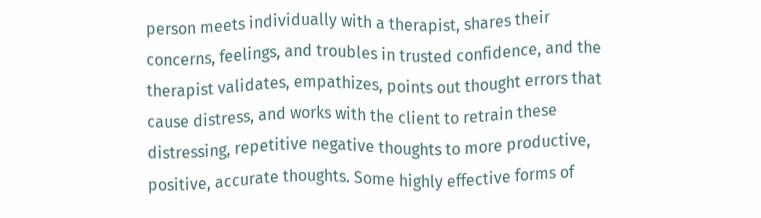person meets individually with a therapist, shares their concerns, feelings, and troubles in trusted confidence, and the therapist validates, empathizes, points out thought errors that cause distress, and works with the client to retrain these distressing, repetitive negative thoughts to more productive, positive, accurate thoughts. Some highly effective forms of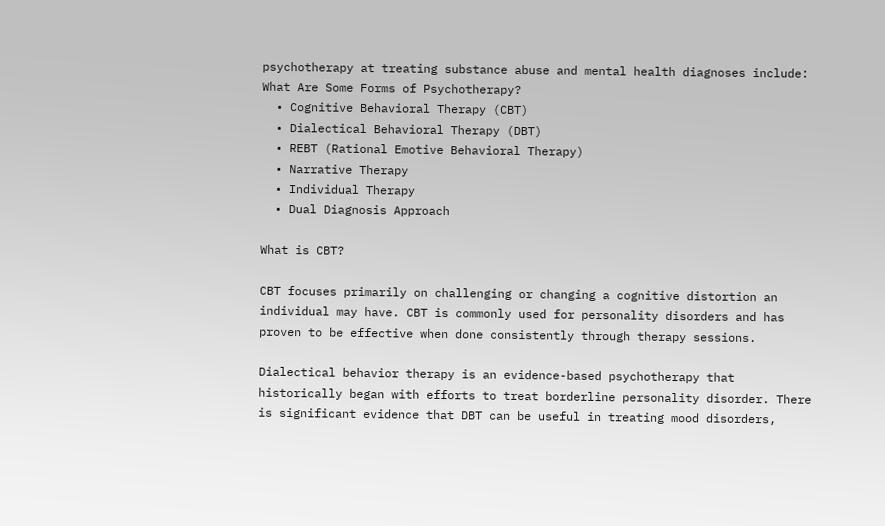psychotherapy at treating substance abuse and mental health diagnoses include:
What Are Some Forms of Psychotherapy?
  • Cognitive Behavioral Therapy (CBT)
  • Dialectical Behavioral Therapy (DBT)
  • REBT (Rational Emotive Behavioral Therapy)
  • Narrative Therapy
  • Individual Therapy
  • Dual Diagnosis Approach

What is CBT?

CBT focuses primarily on challenging or changing a cognitive distortion an individual may have. CBT is commonly used for personality disorders and has proven to be effective when done consistently through therapy sessions.

Dialectical behavior therapy is an evidence-based psychotherapy that historically began with efforts to treat borderline personality disorder. There is significant evidence that DBT can be useful in treating mood disorders,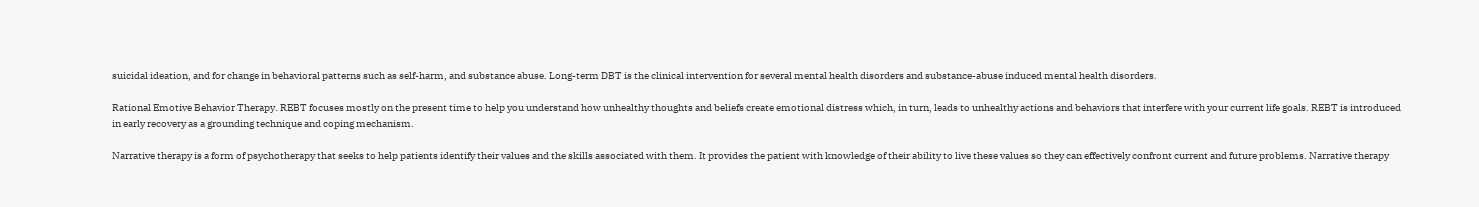suicidal ideation, and for change in behavioral patterns such as self-harm, and substance abuse. Long-term DBT is the clinical intervention for several mental health disorders and substance-abuse induced mental health disorders.

Rational Emotive Behavior Therapy. REBT focuses mostly on the present time to help you understand how unhealthy thoughts and beliefs create emotional distress which, in turn, leads to unhealthy actions and behaviors that interfere with your current life goals. REBT is introduced in early recovery as a grounding technique and coping mechanism.

Narrative therapy is a form of psychotherapy that seeks to help patients identify their values and the skills associated with them. It provides the patient with knowledge of their ability to live these values so they can effectively confront current and future problems. Narrative therapy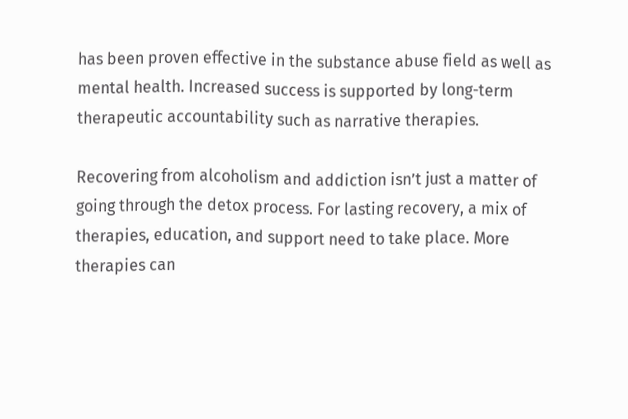has been proven effective in the substance abuse field as well as mental health. Increased success is supported by long-term therapeutic accountability such as narrative therapies.

Recovering from alcoholism and addiction isn’t just a matter of going through the detox process. For lasting recovery, a mix of therapies, education, and support need to take place. More therapies can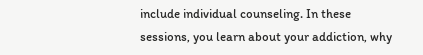include individual counseling. In these sessions, you learn about your addiction, why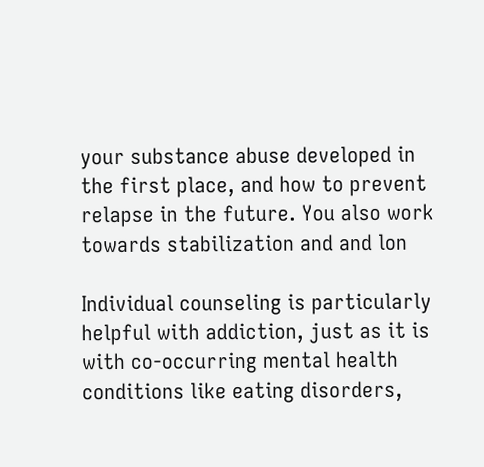your substance abuse developed in the first place, and how to prevent relapse in the future. You also work towards stabilization and and lon

Individual counseling is particularly helpful with addiction, just as it is with co-occurring mental health conditions like eating disorders,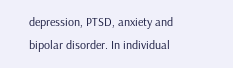depression, PTSD, anxiety and bipolar disorder. In individual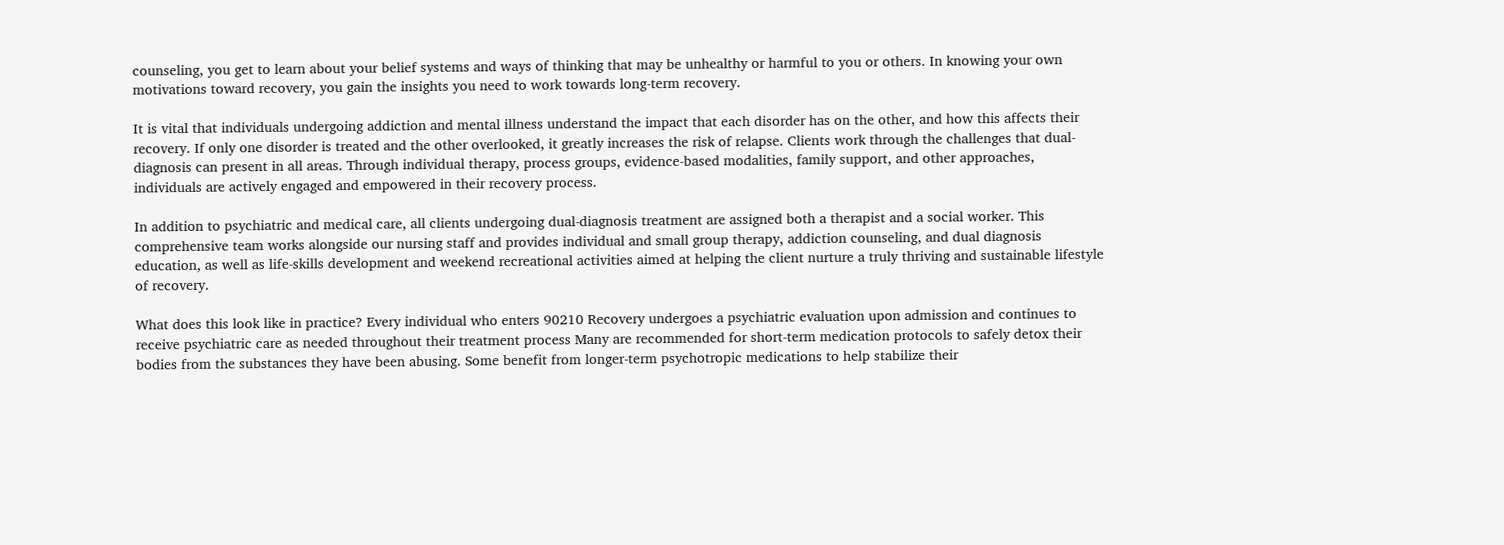counseling, you get to learn about your belief systems and ways of thinking that may be unhealthy or harmful to you or others. In knowing your own motivations toward recovery, you gain the insights you need to work towards long-term recovery.

It is vital that individuals undergoing addiction and mental illness understand the impact that each disorder has on the other, and how this affects their recovery. If only one disorder is treated and the other overlooked, it greatly increases the risk of relapse. Clients work through the challenges that dual-diagnosis can present in all areas. Through individual therapy, process groups, evidence-based modalities, family support, and other approaches, individuals are actively engaged and empowered in their recovery process.

In addition to psychiatric and medical care, all clients undergoing dual-diagnosis treatment are assigned both a therapist and a social worker. This comprehensive team works alongside our nursing staff and provides individual and small group therapy, addiction counseling, and dual diagnosis education, as well as life-skills development and weekend recreational activities aimed at helping the client nurture a truly thriving and sustainable lifestyle of recovery.

What does this look like in practice? Every individual who enters 90210 Recovery undergoes a psychiatric evaluation upon admission and continues to receive psychiatric care as needed throughout their treatment process Many are recommended for short-term medication protocols to safely detox their bodies from the substances they have been abusing. Some benefit from longer-term psychotropic medications to help stabilize their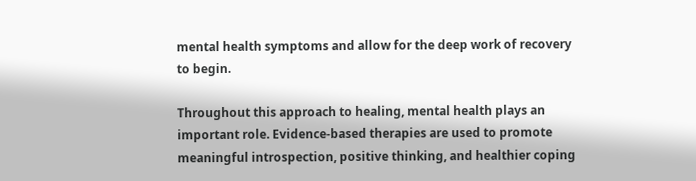mental health symptoms and allow for the deep work of recovery to begin.

Throughout this approach to healing, mental health plays an important role. Evidence-based therapies are used to promote meaningful introspection, positive thinking, and healthier coping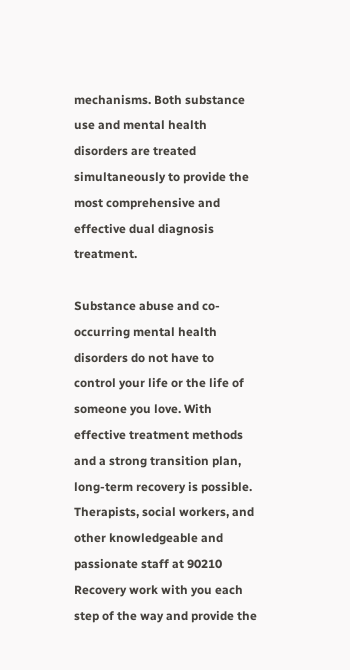mechanisms. Both substance use and mental health disorders are treated simultaneously to provide the most comprehensive and effective dual diagnosis treatment.

Substance abuse and co-occurring mental health disorders do not have to control your life or the life of someone you love. With effective treatment methods and a strong transition plan, long-term recovery is possible. Therapists, social workers, and other knowledgeable and passionate staff at 90210 Recovery work with you each step of the way and provide the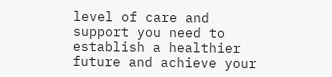level of care and support you need to establish a healthier future and achieve your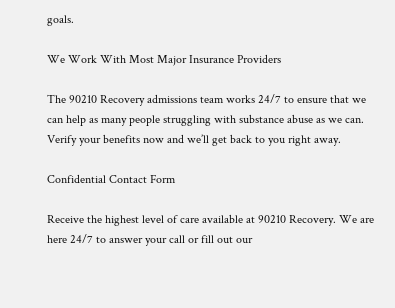goals.

We Work With Most Major Insurance Providers

The 90210 Recovery admissions team works 24/7 to ensure that we can help as many people struggling with substance abuse as we can. Verify your benefits now and we’ll get back to you right away.

Confidential Contact Form

Receive the highest level of care available at 90210 Recovery. We are here 24/7 to answer your call or fill out our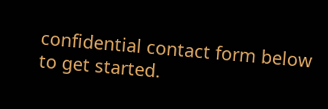confidential contact form below to get started.